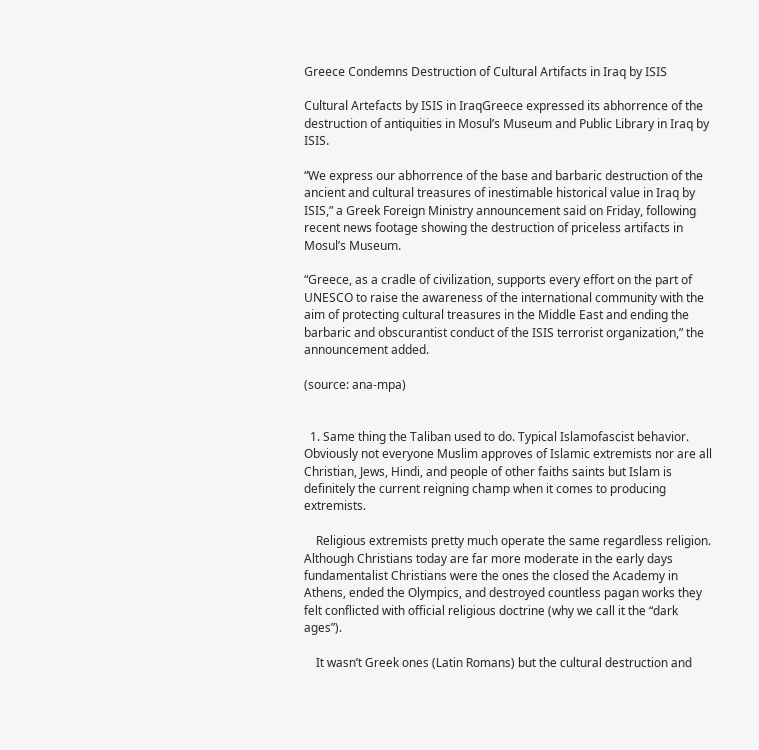Greece Condemns Destruction of Cultural Artifacts in Iraq by ISIS

Cultural Artefacts by ISIS in IraqGreece expressed its abhorrence of the destruction of antiquities in Mosul’s Museum and Public Library in Iraq by ISIS.

“We express our abhorrence of the base and barbaric destruction of the ancient and cultural treasures of inestimable historical value in Iraq by ISIS,” a Greek Foreign Ministry announcement said on Friday, following recent news footage showing the destruction of priceless artifacts in Mosul’s Museum.

“Greece, as a cradle of civilization, supports every effort on the part of UNESCO to raise the awareness of the international community with the aim of protecting cultural treasures in the Middle East and ending the barbaric and obscurantist conduct of the ISIS terrorist organization,” the announcement added.

(source: ana-mpa)


  1. Same thing the Taliban used to do. Typical Islamofascist behavior. Obviously not everyone Muslim approves of Islamic extremists nor are all Christian, Jews, Hindi, and people of other faiths saints but Islam is definitely the current reigning champ when it comes to producing extremists.

    Religious extremists pretty much operate the same regardless religion. Although Christians today are far more moderate in the early days fundamentalist Christians were the ones the closed the Academy in Athens, ended the Olympics, and destroyed countless pagan works they felt conflicted with official religious doctrine (why we call it the “dark ages”).

    It wasn’t Greek ones (Latin Romans) but the cultural destruction and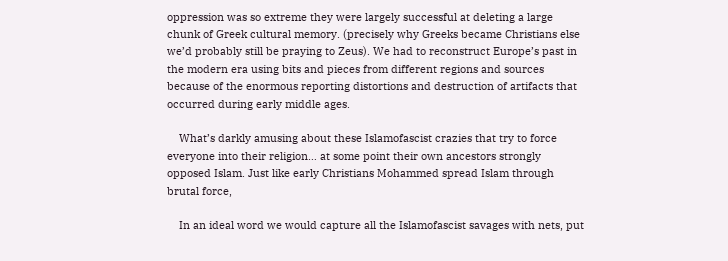oppression was so extreme they were largely successful at deleting a large chunk of Greek cultural memory. (precisely why Greeks became Christians else we’d probably still be praying to Zeus). We had to reconstruct Europe’s past in the modern era using bits and pieces from different regions and sources because of the enormous reporting distortions and destruction of artifacts that occurred during early middle ages.

    What’s darkly amusing about these Islamofascist crazies that try to force everyone into their religion… at some point their own ancestors strongly opposed Islam. Just like early Christians Mohammed spread Islam through brutal force,

    In an ideal word we would capture all the Islamofascist savages with nets, put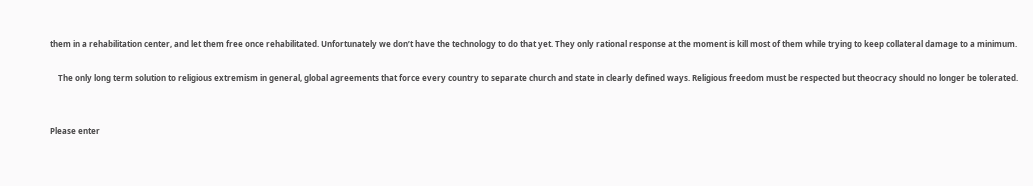them in a rehabilitation center, and let them free once rehabilitated. Unfortunately we don’t have the technology to do that yet. They only rational response at the moment is kill most of them while trying to keep collateral damage to a minimum.

    The only long term solution to religious extremism in general, global agreements that force every country to separate church and state in clearly defined ways. Religious freedom must be respected but theocracy should no longer be tolerated.


Please enter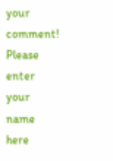your comment!
Please enter your name here